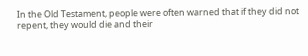In the Old Testament, people were often warned that if they did not repent, they would die and their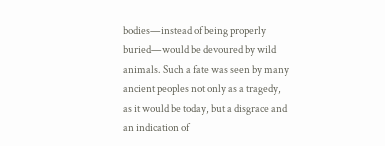bodies—instead of being properly buried—would be devoured by wild animals. Such a fate was seen by many ancient peoples not only as a tragedy, as it would be today, but a disgrace and an indication of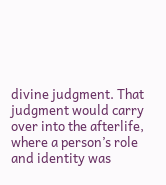divine judgment. That judgment would carry over into the afterlife, where a person’s role and identity was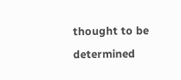thought to be determined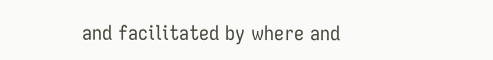and facilitated by where and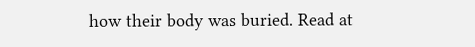how their body was buried. Read at